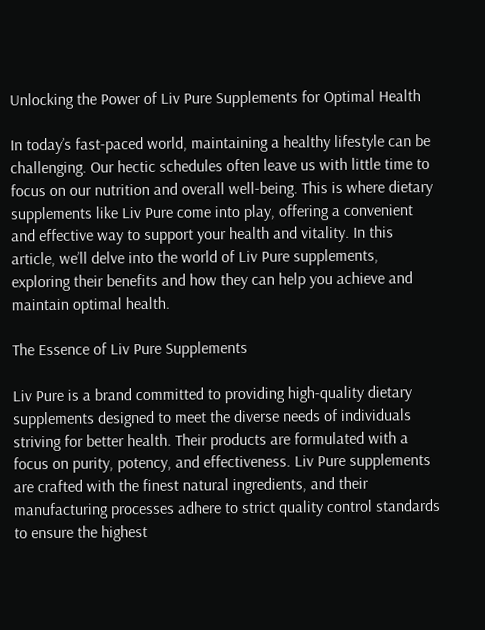Unlocking the Power of Liv Pure Supplements for Optimal Health

In today’s fast-paced world, maintaining a healthy lifestyle can be challenging. Our hectic schedules often leave us with little time to focus on our nutrition and overall well-being. This is where dietary supplements like Liv Pure come into play, offering a convenient and effective way to support your health and vitality. In this article, we’ll delve into the world of Liv Pure supplements, exploring their benefits and how they can help you achieve and maintain optimal health.

The Essence of Liv Pure Supplements

Liv Pure is a brand committed to providing high-quality dietary supplements designed to meet the diverse needs of individuals striving for better health. Their products are formulated with a focus on purity, potency, and effectiveness. Liv Pure supplements are crafted with the finest natural ingredients, and their manufacturing processes adhere to strict quality control standards to ensure the highest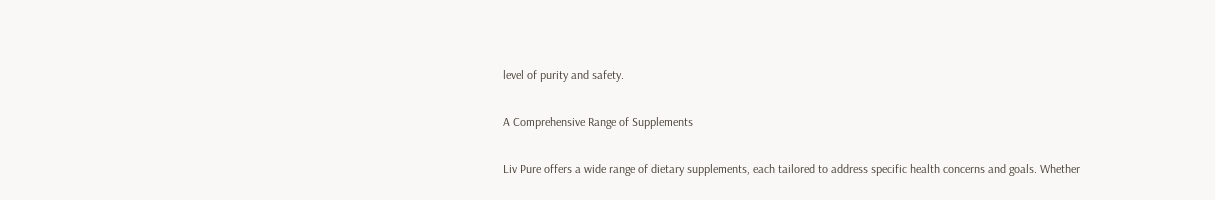level of purity and safety.

A Comprehensive Range of Supplements

Liv Pure offers a wide range of dietary supplements, each tailored to address specific health concerns and goals. Whether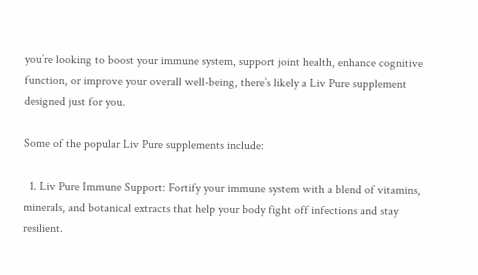you’re looking to boost your immune system, support joint health, enhance cognitive function, or improve your overall well-being, there’s likely a Liv Pure supplement designed just for you.

Some of the popular Liv Pure supplements include:

  1. Liv Pure Immune Support: Fortify your immune system with a blend of vitamins, minerals, and botanical extracts that help your body fight off infections and stay resilient.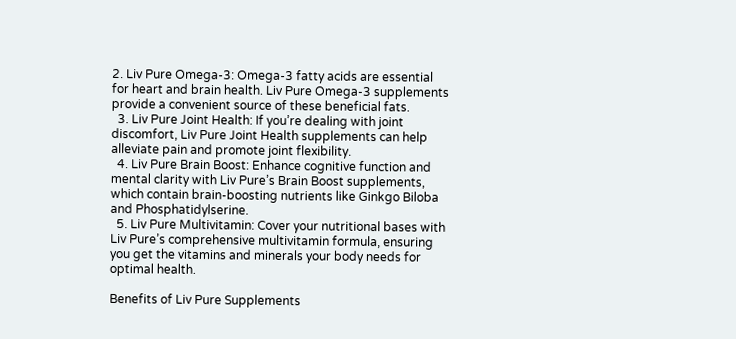2. Liv Pure Omega-3: Omega-3 fatty acids are essential for heart and brain health. Liv Pure Omega-3 supplements provide a convenient source of these beneficial fats.
  3. Liv Pure Joint Health: If you’re dealing with joint discomfort, Liv Pure Joint Health supplements can help alleviate pain and promote joint flexibility.
  4. Liv Pure Brain Boost: Enhance cognitive function and mental clarity with Liv Pure’s Brain Boost supplements, which contain brain-boosting nutrients like Ginkgo Biloba and Phosphatidylserine.
  5. Liv Pure Multivitamin: Cover your nutritional bases with Liv Pure’s comprehensive multivitamin formula, ensuring you get the vitamins and minerals your body needs for optimal health.

Benefits of Liv Pure Supplements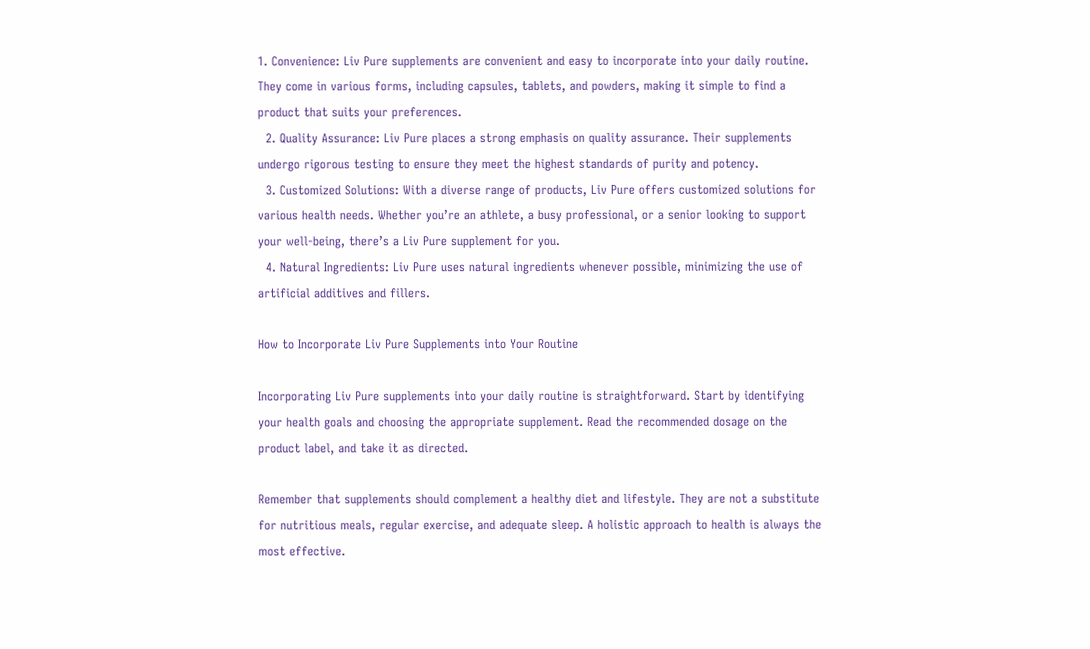1. Convenience: Liv Pure supplements are convenient and easy to incorporate into your daily routine. They come in various forms, including capsules, tablets, and powders, making it simple to find a product that suits your preferences.
  2. Quality Assurance: Liv Pure places a strong emphasis on quality assurance. Their supplements undergo rigorous testing to ensure they meet the highest standards of purity and potency.
  3. Customized Solutions: With a diverse range of products, Liv Pure offers customized solutions for various health needs. Whether you’re an athlete, a busy professional, or a senior looking to support your well-being, there’s a Liv Pure supplement for you.
  4. Natural Ingredients: Liv Pure uses natural ingredients whenever possible, minimizing the use of artificial additives and fillers.

How to Incorporate Liv Pure Supplements into Your Routine

Incorporating Liv Pure supplements into your daily routine is straightforward. Start by identifying your health goals and choosing the appropriate supplement. Read the recommended dosage on the product label, and take it as directed.

Remember that supplements should complement a healthy diet and lifestyle. They are not a substitute for nutritious meals, regular exercise, and adequate sleep. A holistic approach to health is always the most effective.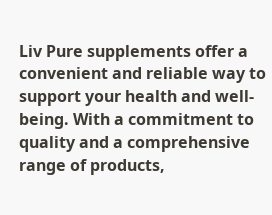Liv Pure supplements offer a convenient and reliable way to support your health and well-being. With a commitment to quality and a comprehensive range of products,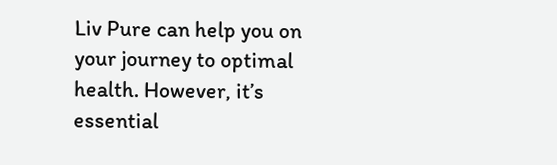Liv Pure can help you on your journey to optimal health. However, it’s essential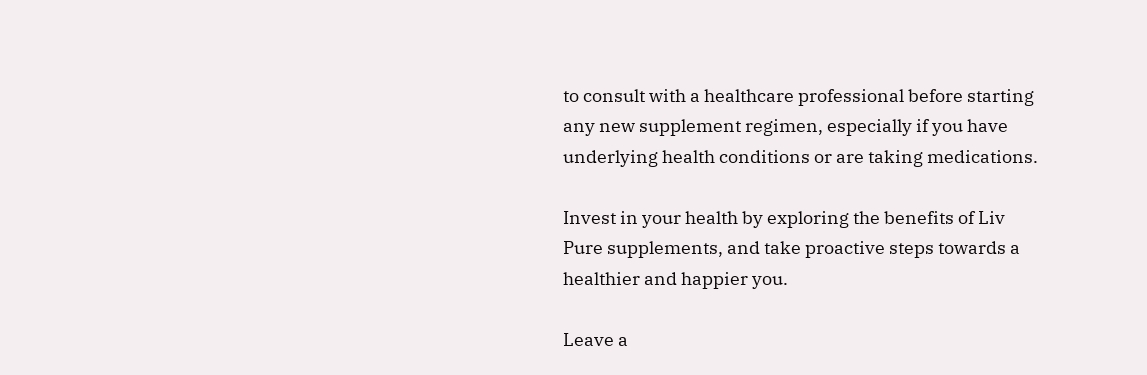to consult with a healthcare professional before starting any new supplement regimen, especially if you have underlying health conditions or are taking medications.

Invest in your health by exploring the benefits of Liv Pure supplements, and take proactive steps towards a healthier and happier you.

Leave a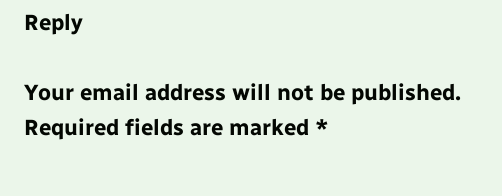Reply

Your email address will not be published. Required fields are marked *